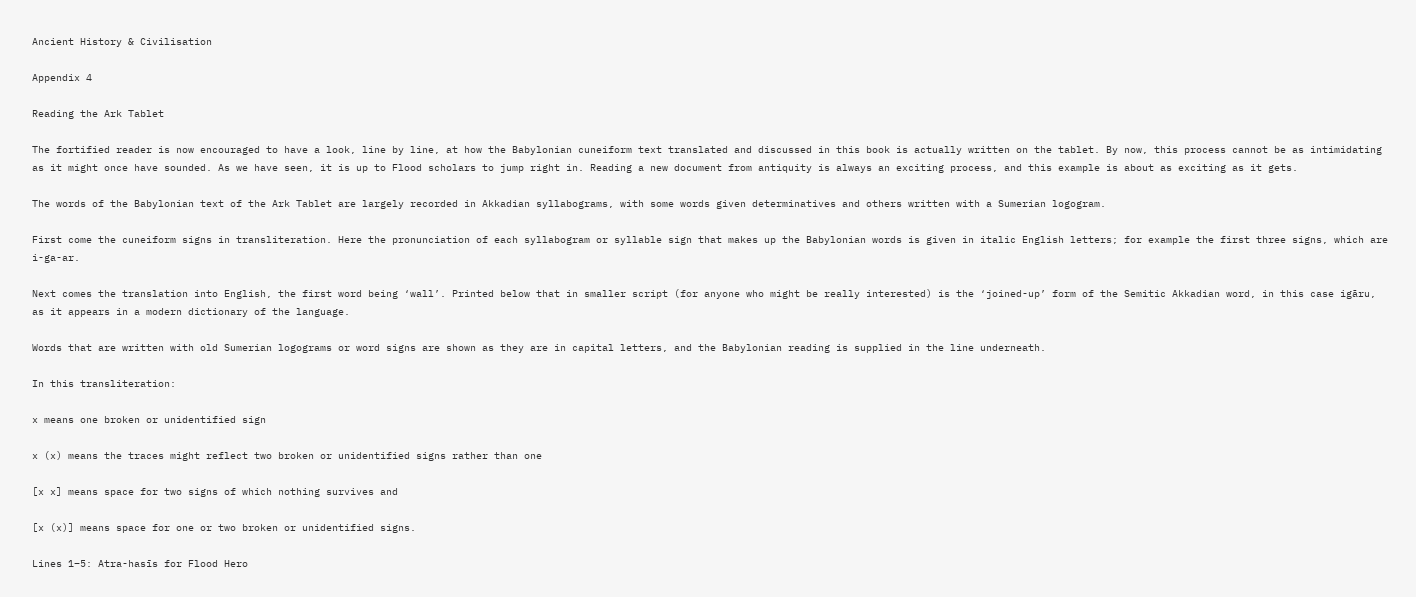Ancient History & Civilisation

Appendix 4

Reading the Ark Tablet

The fortified reader is now encouraged to have a look, line by line, at how the Babylonian cuneiform text translated and discussed in this book is actually written on the tablet. By now, this process cannot be as intimidating as it might once have sounded. As we have seen, it is up to Flood scholars to jump right in. Reading a new document from antiquity is always an exciting process, and this example is about as exciting as it gets.

The words of the Babylonian text of the Ark Tablet are largely recorded in Akkadian syllabograms, with some words given determinatives and others written with a Sumerian logogram.

First come the cuneiform signs in transliteration. Here the pronunciation of each syllabogram or syllable sign that makes up the Babylonian words is given in italic English letters; for example the first three signs, which are i-ga-ar.

Next comes the translation into English, the first word being ‘wall’. Printed below that in smaller script (for anyone who might be really interested) is the ‘joined-up’ form of the Semitic Akkadian word, in this case igāru, as it appears in a modern dictionary of the language.

Words that are written with old Sumerian logograms or word signs are shown as they are in capital letters, and the Babylonian reading is supplied in the line underneath.

In this transliteration:

x means one broken or unidentified sign

x (x) means the traces might reflect two broken or unidentified signs rather than one

[x x] means space for two signs of which nothing survives and

[x (x)] means space for one or two broken or unidentified signs.

Lines 1–5: Atra-hasīs for Flood Hero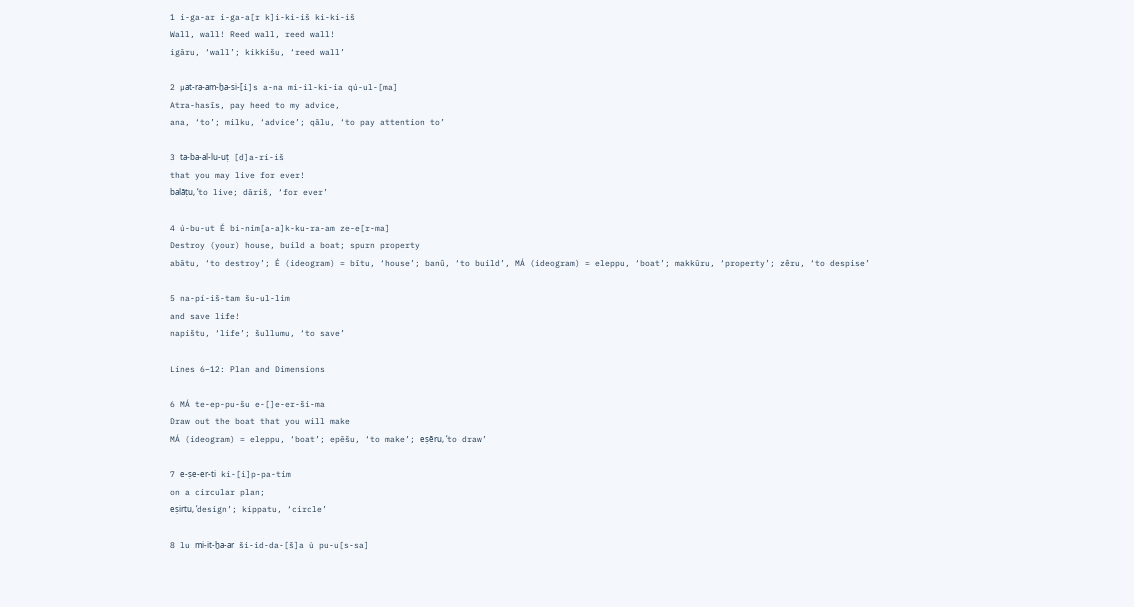1 i-ga-ar i-ga-a[r k]i-ki-iš ki-ki-iš
Wall, wall! Reed wall, reed wall!
igāru, ‘wall’; kikkišu, ‘reed wall’

2 µat-ra-am-ḫa-si-[i]s a-na mi-il-ki-ia qú-ul-[ma]
Atra-hasīs, pay heed to my advice,
ana, ‘to’; milku, ‘advice’; qãlu, ‘to pay attention to’

3 ta-ba-al-lu-uṭ [d]a-ri-iš
that you may live for ever!
balāṭu, ‘to live; dāriš, ‘for ever’

4 ú-bu-ut É bi-nim[a-a]k-ku-ra-am ze-e[r-ma]
Destroy (your) house, build a boat; spurn property
abātu, ‘to destroy’; É (ideogram) = bītu, ‘house’; banû, ‘to build’, MÁ (ideogram) = eleppu, ‘boat’; makkūru, ‘property’; zêru, ‘to despise’

5 na-pí-iš-tam šu-ul-lim
and save life!
napištu, ‘life’; šullumu, ‘to save’

Lines 6–12: Plan and Dimensions

6 MÁ te-ep-pu-šu e-[]e-er-ši-ma
Draw out the boat that you will make
MÁ (ideogram) = eleppu, ‘boat’; epēšu, ‘to make’; eṣēru, ‘to draw’

7 e-ṣe-er-ti ki-[i]p-pa-tim
on a circular plan;
eṣirtu, ‘design’; kippatu, ‘circle’

8 lu mi-it-ḫa-ar ši-id-da-[š]a ù pu-u[s-sa]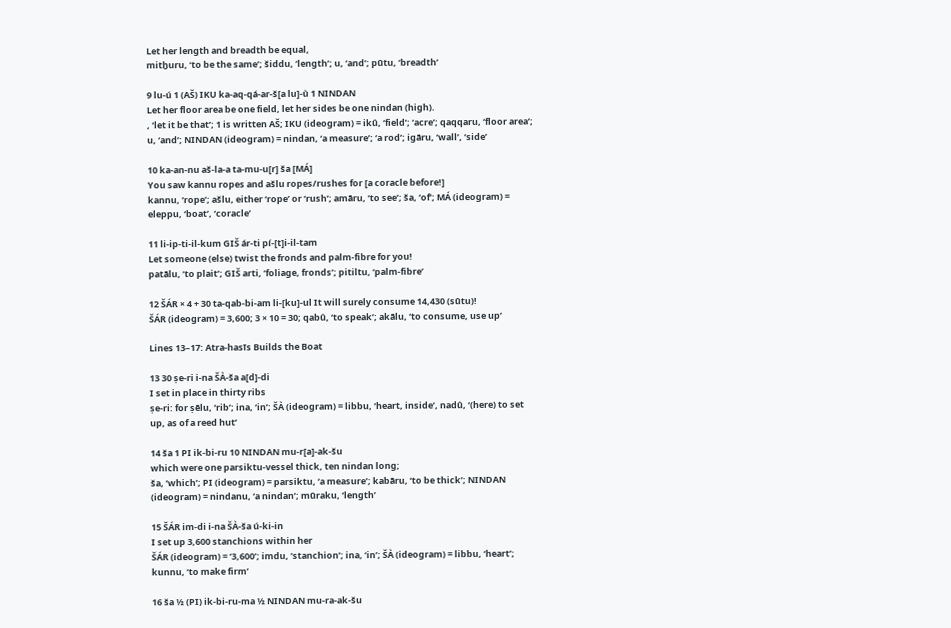Let her length and breadth be equal,
mitḫuru, ‘to be the same’; šiddu, ‘length’; u, ‘and’; pūtu, ‘breadth’

9 lu-ú 1 (AŠ) IKU ka-aq-qá-ar-š[a lu]-ù 1 NINDAN
Let her floor area be one field, let her sides be one nindan (high).
, ‘let it be that’; 1 is written AŠ; IKU (ideogram) = ikû, ‘field’; ‘acre’; qaqqaru, ‘floor area’; u, ‘and’; NINDAN (ideogram) = nindan, ‘a measure’; ‘a rod’; igāru, ‘wall’, ‘side’

10 ka-an-nu aš-la-a ta-mu-u[r] ša [MÁ]
You saw kannu ropes and ašlu ropes/rushes for [a coracle before!]
kannu, ‘rope’; ašlu, either ‘rope’ or ‘rush’; amāru, ‘to see’; ša, ‘of’; MÁ (ideogram) = eleppu, ‘boat’, ‘coracle’

11 li-ip-ti-il-kum GIŠ ár-ti pí-[t]i-il-tam
Let someone (else) twist the fronds and palm-fibre for you!
patālu, ‘to plait’; GIŠ arti, ‘foliage, fronds’; pitiltu, ‘palm-fibre’

12 ŠÁR × 4 + 30 ta-qab-bi-am li-[ku]-ul It will surely consume 14,430 (sūtu)!
ŠÁR (ideogram) = 3,600; 3 × 10 = 30; qabû, ‘to speak’; akālu, ‘to consume, use up’

Lines 13–17: Atra-hasīs Builds the Boat

13 30 ṣe-ri i-na ŠÀ-ša a[d]-di
I set in place in thirty ribs
ṣe-ri: for ṣēlu, ‘rib’; ina, ‘in’; ŠÀ (ideogram) = libbu, ‘heart, inside’, nadû, ‘(here) to set up, as of a reed hut’

14 ša 1 PI ik-bi-ru 10 NINDAN mu-r[a]-ak-šu
which were one parsiktu-vessel thick, ten nindan long;
ša, ‘which’; PI (ideogram) = parsiktu, ‘a measure’; kabāru, ‘to be thick’; NINDAN (ideogram) = nindanu, ‘a nindan’; mūraku, ‘length’

15 ŠÁR im-di i-na ŠÀ-ša ú-ki-in
I set up 3,600 stanchions within her
ŠÁR (ideogram) = ‘3,600’; imdu, ‘stanchion’; ina, ‘in’; ŠÀ (ideogram) = libbu, ‘heart’; kunnu, ‘to make firm’

16 ša ½ (PI) ik-bi-ru-ma ½ NINDAN mu-ra-ak-šu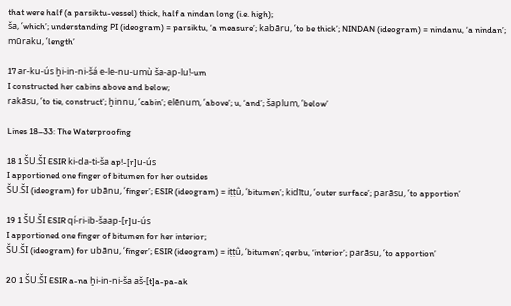that were half (a parsiktu-vessel) thick, half a nindan long (i.e. high);
ša, ‘which’; understanding PI (ideogram) = parsiktu, ‘a measure’; kabāru, ‘to be thick’; NINDAN (ideogram) = nindanu, ‘a nindan’; mūraku, ‘length’

17 ar-ku-ús ḫi-in-ni-šá e-le-nu-umù ša-ap-lu!-um
I constructed her cabins above and below;
rakāsu, ‘to tie, construct’; ḫinnu, ‘cabin’; elēnum, ‘above’; u, ‘and’; šaplum, ‘below’

Lines 18–33: The Waterproofing

18 1 ŠU.ŠI ESIR ki-da-ti-ša ap!-[r]u-ús
I apportioned one finger of bitumen for her outsides
ŠU.ŠI (ideogram) for ubānu, ‘finger’; ESIR (ideogram) = iṭṭû, ‘bitumen’; kidītu, ‘outer surface’; parāsu, ‘to apportion’

19 1 ŠU.ŠI ESIR qí-ri-ib-šaap-[r]u-ús
I apportioned one finger of bitumen for her interior;
ŠU.ŠI (ideogram) for ubānu, ‘finger’; ESIR (ideogram) = iṭṭû, ‘bitumen’; qerbu, ‘interior’; parāsu, ‘to apportion’

20 1 ŠU.ŠI ESIR a-na ḫi-in-ni-ša aš-[t]a-pa-ak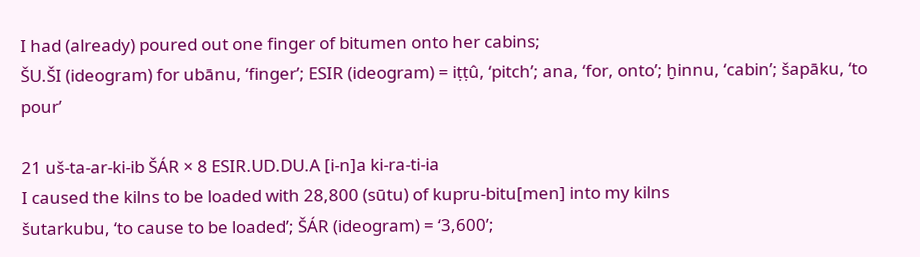I had (already) poured out one finger of bitumen onto her cabins;
ŠU.ŠI (ideogram) for ubānu, ‘finger’; ESIR (ideogram) = iṭṭû, ‘pitch’; ana, ‘for, onto’; ḫinnu, ‘cabin’; šapāku, ‘to pour’

21 uš-ta-ar-ki-ib ŠÁR × 8 ESIR.UD.DU.A [i-n]a ki-ra-ti-ia
I caused the kilns to be loaded with 28,800 (sūtu) of kupru-bitu[men] into my kilns
šutarkubu, ‘to cause to be loaded’; ŠÁR (ideogram) = ‘3,600’;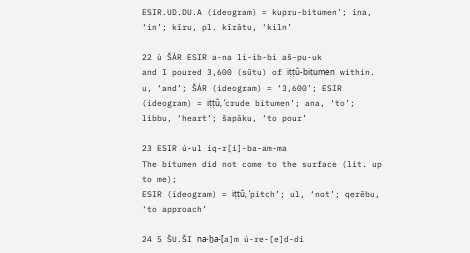ESIR.UD.DU.A (ideogram) = kupru-bitumen’; ina, ‘in’; kīru, pl. kīrātu, ‘kiln’

22 ù ŠÁR ESIR a-na li-ib-bi aš-pu-uk
and I poured 3,600 (sūtu) of iṭṭû-bitumen within.
u, ‘and’; ŠÁR (ideogram) = ‘3,600’; ESIR (ideogram) = iṭṭû, ‘crude bitumen’; ana, ‘to’; libbu, ‘heart’; šapāku, ‘to pour’

23 ESIR ú-ul iq-r[i]-ba-am-ma
The bitumen did not come to the surface (lit. up to me);
ESIR (ideogram) = iṭṭû, ‘pitch’; ul, ‘not’; qerēbu, ‘to approach’

24 5 ŠU.ŠI na-ḫa-[a]m ú-re-[e]d-di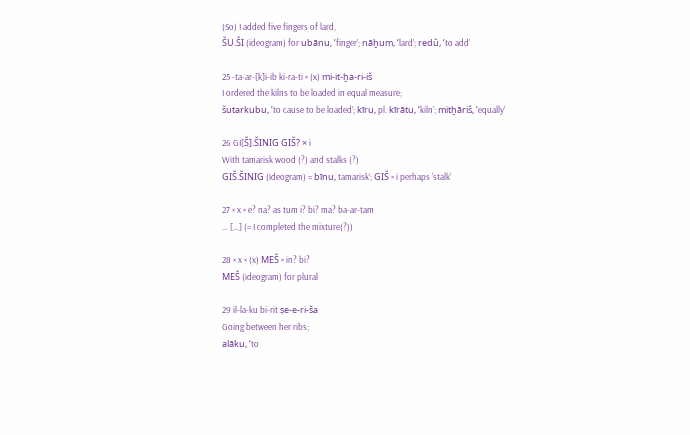(So) I added five fingers of lard,
ŠU.ŠI (ideogram) for ubānu, ‘finger’; nāḫum, ‘lard’; redû, ‘to add’

25 -ta-ar-[k]i-ib ki-ra-ti × (x) mi-it-ḫa-ri-iš
I ordered the kilns to be loaded in equal measure;
šutarkubu, ‘to cause to be loaded’; kīru, pl. kīrātu, ‘kiln’; mitḫāriš, ‘equally’

26 GI[Š].ŠINIG GIŠ? × i
With tamarisk wood (?) and stalks (?)
GIŠ.ŠINIG (ideogram) = bīnu, tamarisk’; GIŠ × i perhaps ‘stalk’

27 × x × e? na? as tum i? bi? ma? ba-ar-tam
… […] (= I completed the mixture(?))

28 × x × (x) MEŠ × in? bi?
MEŠ (ideogram) for plural

29 il-la-ku bi-rit ṣe-e-ri-ša
Going between her ribs;
alāku, ‘to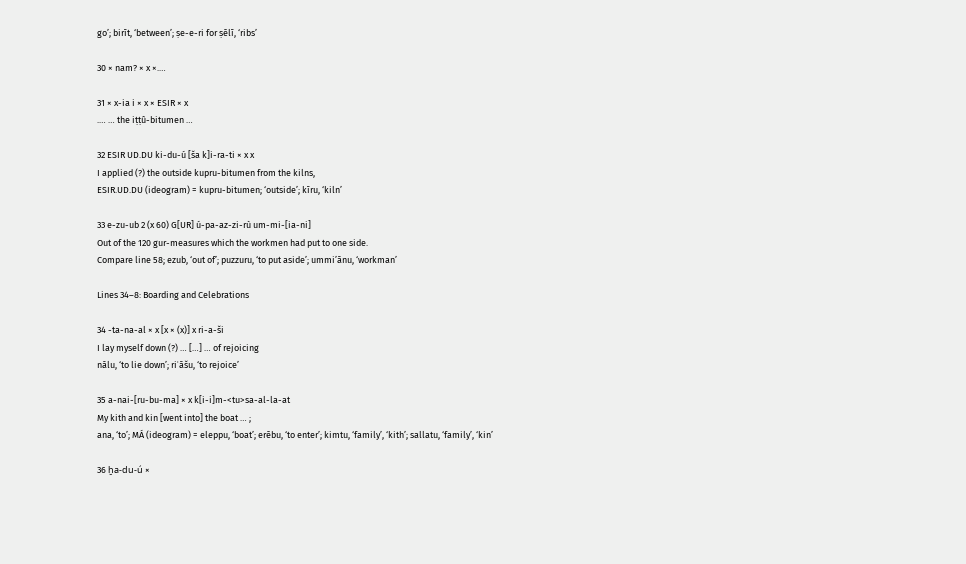go’; birīt, ‘between’; ṣe-e-ri for ṣēlī, ‘ribs’

30 × nam? × x ×.…

31 × x-ia i × x × ESIR × x
.… … the iṭṭû-bitumen …

32 ESIR UD.DU ki-du-ú [ša k]i-ra-ti × x x
I applied (?) the outside kupru-bitumen from the kilns,
ESIR.UD.DU (ideogram) = kupru-bitumen; ‘outside’; kīru, ‘kiln’

33 e-zu-ub 2 (x 60) G[UR] ú-pa-az-zi-rù um-mi-[ia-ni]
Out of the 120 gur-measures which the workmen had put to one side.
Compare line 58; ezub, ‘out of’; puzzuru, ‘to put aside’; ummi’ānu, ‘workman’

Lines 34–8: Boarding and Celebrations

34 -ta-na-al × x [x × (x)] x ri-a-ši
I lay myself down (?) … […] … of rejoicing
nãlu, ‘to lie down’; riʾāšu, ‘to rejoice’

35 a-nai-[ru-bu-ma] × x k[i-i]m-<tu>sa-al-la-at
My kith and kin [went into] the boat … ;
ana, ‘to’; MÁ (ideogram) = eleppu, ‘boat’; erēbu, ‘to enter’; kimtu, ‘family’, ‘kith’; sallatu, ‘family’, ‘kin’

36 ḫa-du-ú ×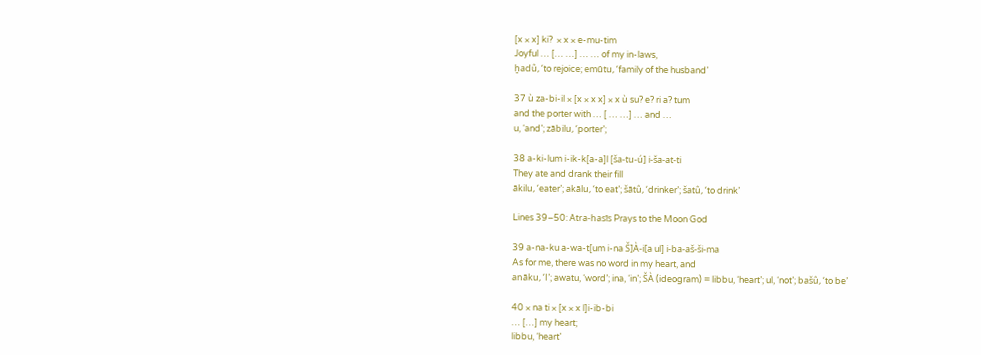[x × x] ki?  × x × e-mu-tim
Joyful … [… …] … … of my in-laws,
ḫadû, ‘to rejoice; emūtu, ‘family of the husband’

37 ù za-bi-il × [x × x x] × x ù su? e? ri a? tum
and the porter with … [ … …] … and …
u, ‘and’; zābilu, ‘porter’;

38 a-ki-lum i-ik-k[a-a]l [ša-tu-ú] i-ša-at-ti
They ate and drank their fill
ākilu, ‘eater’; akālu, ‘to eat’; šātû, ‘drinker’; šatû, ‘to drink’

Lines 39–50: Atra-hasīs Prays to the Moon God

39 a-na-ku a-wa-t[um i-na Š]À-i[a ul] i-ba-aš-ši-ma
As for me, there was no word in my heart, and
anāku, ‘I’; awatu, ‘word’; ina, ‘in’; ŠÀ (ideogram) = libbu, ‘heart’; ul, ‘not’; bašû, ‘to be’

40 × na ti × [x × x l]i-ib-bi
… […] my heart;
libbu, ‘heart’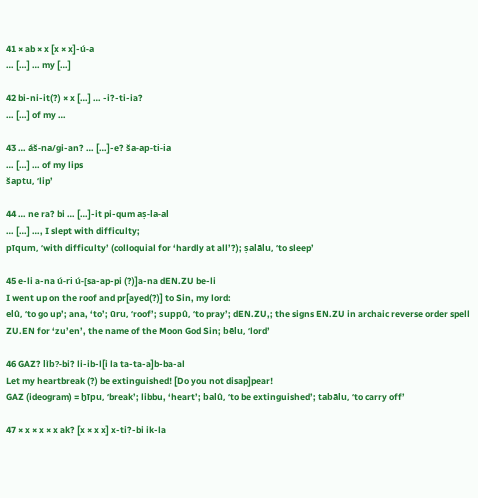41 × ab × x [x × x]-ú-a
… […] … my […]

42 bi-ni-it(?) × x […] … -i?-ti-ia?
… […] of my …

43 … áš-na/gi-an? … […]-e? ša-ap-ti-ia
… […] … of my lips
šaptu, ‘lip’

44 … ne ra? bi … […]-it pi-qum aṣ-la-al
… […] …, I slept with difficulty;
pīqum, ‘with difficulty’ (colloquial for ‘hardly at all’?); ṣalālu, ‘to sleep’

45 e-li a-na ú-ri ú-[sa-ap-pi (?)]a-na dEN.ZU be-li
I went up on the roof and pr[ayed(?)] to Sin, my lord:
elû, ‘to go up’; ana, ‘to’; ūru, ‘roof’; suppû, ‘to pray’; dEN.ZU,; the signs EN.ZU in archaic reverse order spell ZU.EN for ‘zu’en’, the name of the Moon God Sin; bēlu, ‘lord’

46 GAZ? lìb?-bi? li-ib-l[i la ta-ta-a]b-ba-al
Let my heartbreak (?) be extinguished! [Do you not disap]pear!
GAZ (ideogram) = ḫīpu, ‘break’; libbu, ‘heart’; balû, ‘to be extinguished’; tabālu, ‘to carry off’

47 × x × x × x ak? [x × x x] x-ti?-bi ik-la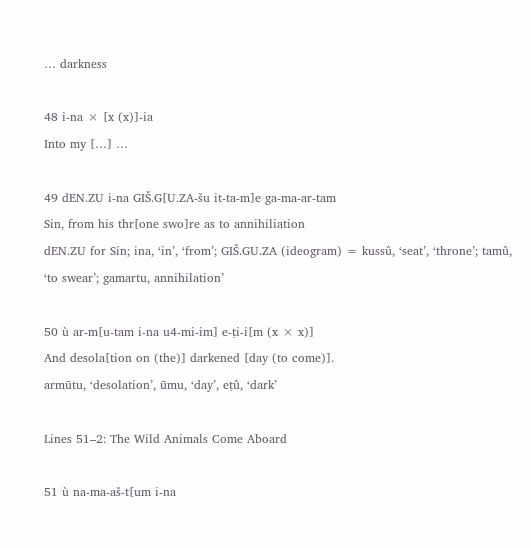… darkness

48 i-na × [x (x)]-ia
Into my […] …

49 dEN.ZU i-na GIŠ.G[U.ZA-šu it-ta-m]e ga-ma-ar-tam
Sin, from his thr[one swo]re as to annihiliation
dEN.ZU for Sin; ina, ‘in’, ‘from’; GIŠ.GU.ZA (ideogram) = kussû, ‘seat’, ‘throne’; tamû, ‘to swear’; gamartu, annihilation’

50 ù ar-m[u-tam i-na u4-mi-im] e-ṭi-i[m (x × x)]
And desola[tion on (the)] darkened [day (to come)].
armūtu, ‘desolation’, ūmu, ‘day’, eṭû, ‘dark’

Lines 51–2: The Wild Animals Come Aboard

51 ù na-ma-aš-t[um i-na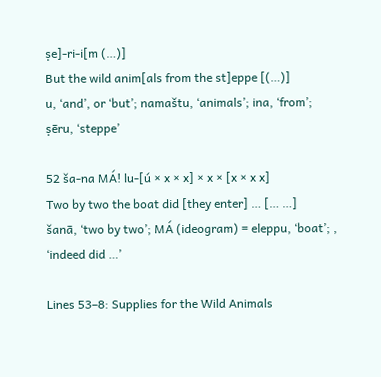ṣe]-ri-i[m (…)]
But the wild anim[als from the st]eppe [(…)]
u, ‘and’, or ‘but’; namaštu, ‘animals’; ina, ‘from’; ṣēru, ‘steppe’

52 ša-na MÁ! lu-[ú × x × x] × x × [x × x x]
Two by two the boat did [they enter] … [… …]
šanā, ‘two by two’; MÁ (ideogram) = eleppu, ‘boat’; , ‘indeed did …’

Lines 53–8: Supplies for the Wild Animals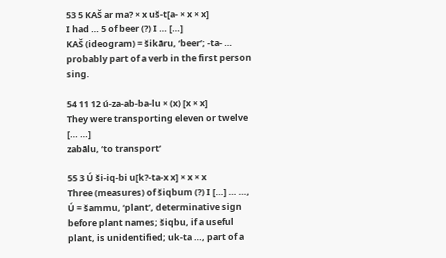53 5 KAŠ ar ma? × x uš-t[a- × x × x]
I had … 5 of beer (?) I … […]
KAŠ (ideogram) = šikāru, ‘beer’; -ta- … probably part of a verb in the first person sing.

54 11 12 ú-za-ab-ba-lu × (x) [x × x]
They were transporting eleven or twelve [… …]
zabālu, ‘to transport’

55 3 Ú ši-iq-bi u[k?-ta-x x] × x × x
Three (measures) of šiqbum (?) I […] … …,
Ú = šammu, ‘plant’, determinative sign before plant names; šiqbu, if a useful plant, is unidentified; uk-ta …, part of a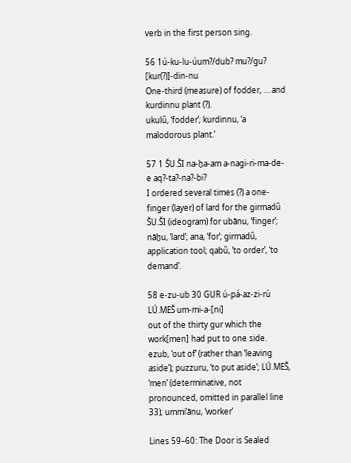verb in the first person sing.

56 1ú-ku-lu-úum?/dub? mu?/gu? [kur(?)]-din-nu
One-third (measure) of fodder, … and kurdinnu plant (?).
ukulû, ‘fodder’; kurdinnu, ‘a malodorous plant.’

57 1 ŠU.ŠI na-ḫa-am a-nagi-ri-ma-de-e aq?-ta?-na?-bi?
I ordered several times (?) a one-finger (layer) of lard for the girmadû
ŠU.ŠI (ideogram) for ubānu, ‘finger’; nāḫu, ‘lard’; ana, ‘for’; girmadû, application tool; qabû, ‘to order’, ‘to demand’.

58 e-zu-ub 30 GUR ú-pá-az-zi-rù LÚ.MEŠ um-mi-a-[ni]
out of the thirty gur which the work[men] had put to one side.
ezub, ‘out of’ (rather than ‘leaving aside’); puzzuru, ‘to put aside’; LÚ.MEŠ, ‘men’ (determinative, not pronounced, omitted in parallel line 33); ummi’ānu, ‘worker’

Lines 59–60: The Door is Sealed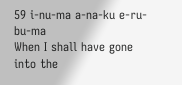59 i-nu-ma a-na-ku e-ru-bu-ma
When I shall have gone into the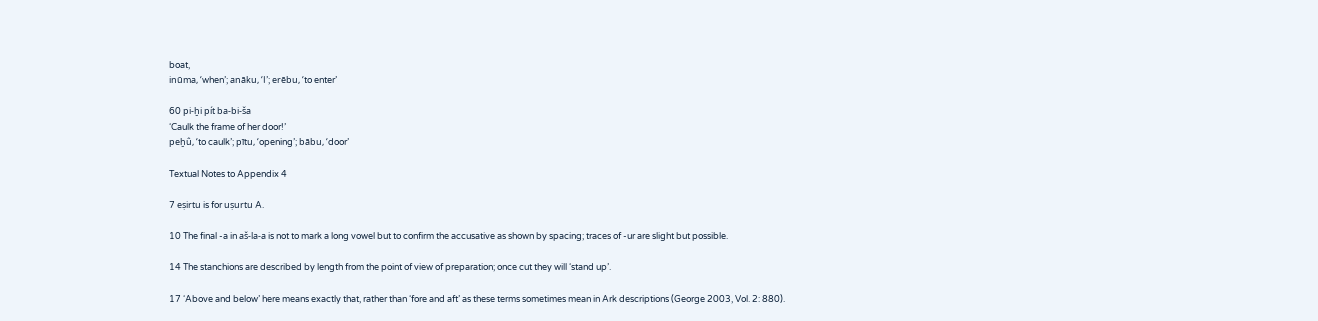boat,
inūma, ‘when’; anāku, ‘I’; erēbu, ‘to enter’

60 pi-ḫi pít ba-bi-ša
‘Caulk the frame of her door!’
peḫû, ‘to caulk’; pītu, ‘opening’; bābu, ‘door’

Textual Notes to Appendix 4

7 eṣirtu is for uṣurtu A.

10 The final -a in aš-la-a is not to mark a long vowel but to confirm the accusative as shown by spacing; traces of -ur are slight but possible.

14 The stanchions are described by length from the point of view of preparation; once cut they will ‘stand up’.

17 ‘Above and below’ here means exactly that, rather than ‘fore and aft’ as these terms sometimes mean in Ark descriptions (George 2003, Vol. 2: 880).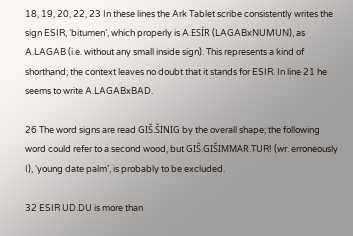18, 19, 20, 22, 23 In these lines the Ark Tablet scribe consistently writes the sign ESIR, ‘bitumen’, which properly is A.ESÍR (LAGABxNUMUN), as A.LAGAB (i.e. without any small inside sign). This represents a kind of shorthand; the context leaves no doubt that it stands for ESIR. In line 21 he seems to write A.LAGABxBAD.

26 The word signs are read GIŠ.ŠINIG by the overall shape; the following word could refer to a second wood, but GIŠ.GIŠIMMAR.TUR! (wr. erroneously I), ‘young date palm’, is probably to be excluded.

32 ESIR UD.DU is more than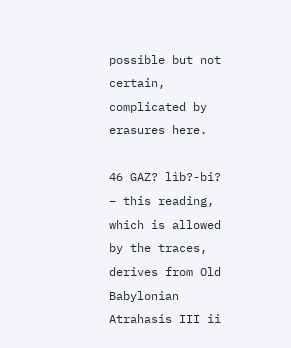possible but not certain, complicated by erasures here.

46 GAZ? lìb?-bi? – this reading, which is allowed by the traces, derives from Old Babylonian Atrahasis III ii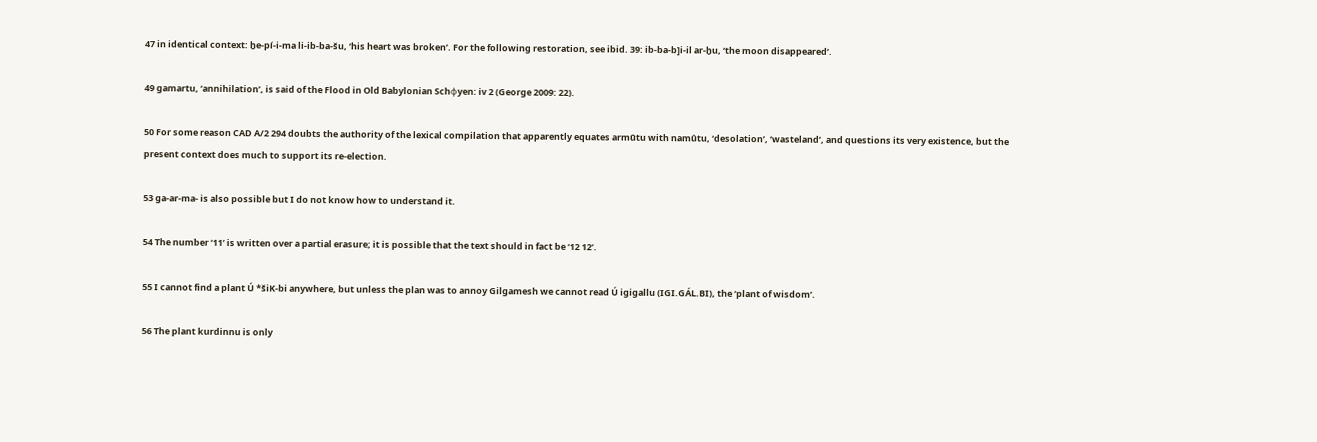47 in identical context: ḫe-pí-i-ma li-ib-ba-šu, ‘his heart was broken’. For the following restoration, see ibid. 39: ib-ba-b]i-il ar-ḫu, ‘the moon disappeared’.

49 gamartu, ‘annihilation’, is said of the Flood in Old Babylonian Schϕyen: iv 2 (George 2009: 22).

50 For some reason CAD A/2 294 doubts the authority of the lexical compilation that apparently equates armūtu with namûtu, ‘desolation’, ‘wasteland’, and questions its very existence, but the present context does much to support its re-election.

53 ga-ar-ma- is also possible but I do not know how to understand it.

54 The number ‘11’ is written over a partial erasure; it is possible that the text should in fact be ‘12 12’.

55 I cannot find a plant Ú *šiK-bi anywhere, but unless the plan was to annoy Gilgamesh we cannot read Ú igigallu (IGI.GÁL.BI), the ‘plant of wisdom’.

56 The plant kurdinnu is only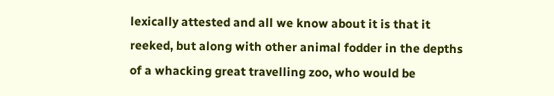lexically attested and all we know about it is that it reeked, but along with other animal fodder in the depths of a whacking great travelling zoo, who would be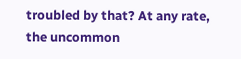troubled by that? At any rate, the uncommon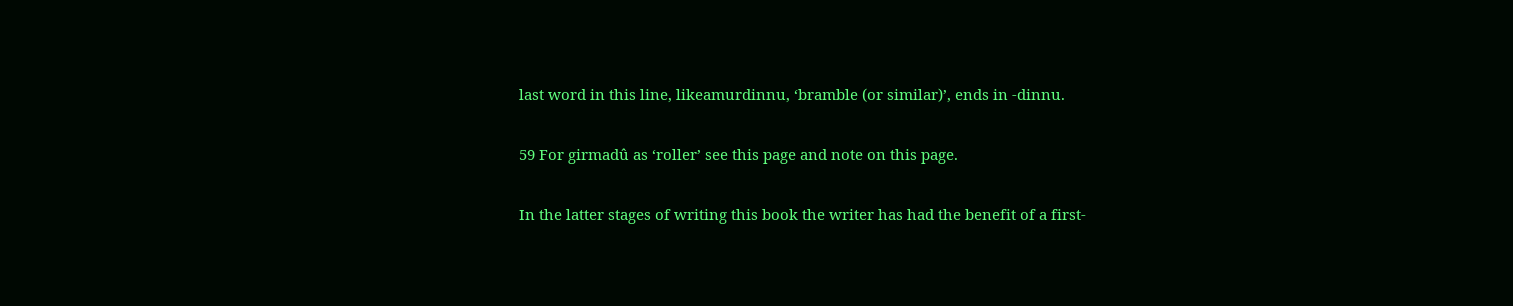last word in this line, likeamurdinnu, ‘bramble (or similar)’, ends in -dinnu.

59 For girmadû as ‘roller’ see this page and note on this page.

In the latter stages of writing this book the writer has had the benefit of a first-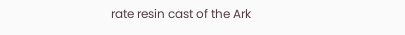rate resin cast of the Ark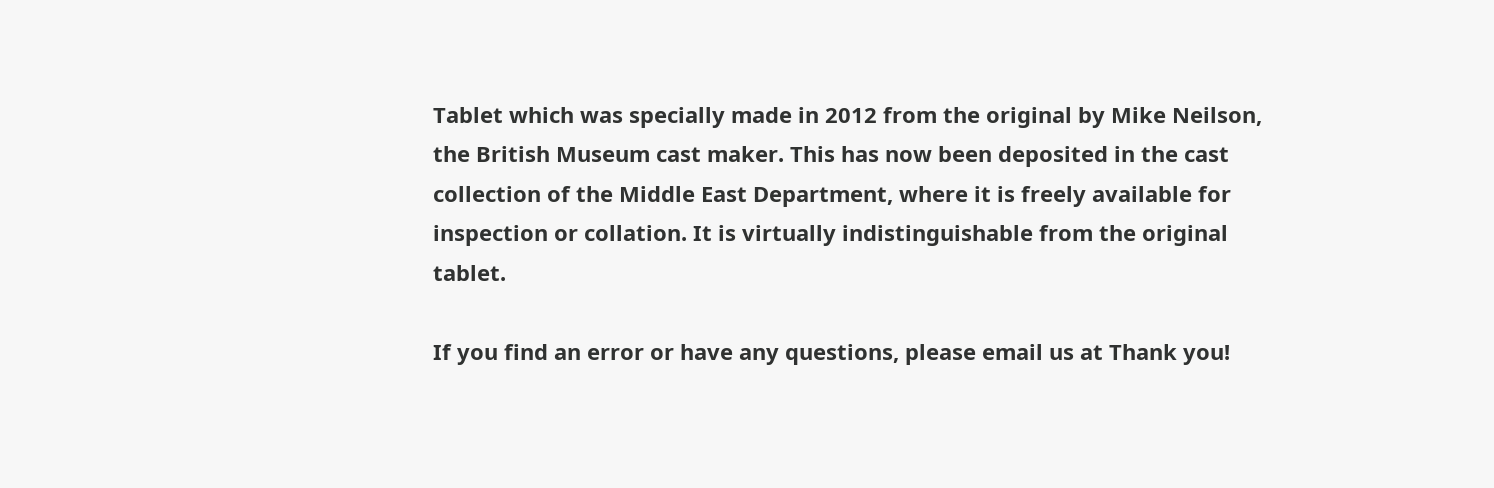Tablet which was specially made in 2012 from the original by Mike Neilson, the British Museum cast maker. This has now been deposited in the cast collection of the Middle East Department, where it is freely available for inspection or collation. It is virtually indistinguishable from the original tablet.

If you find an error or have any questions, please email us at Thank you!